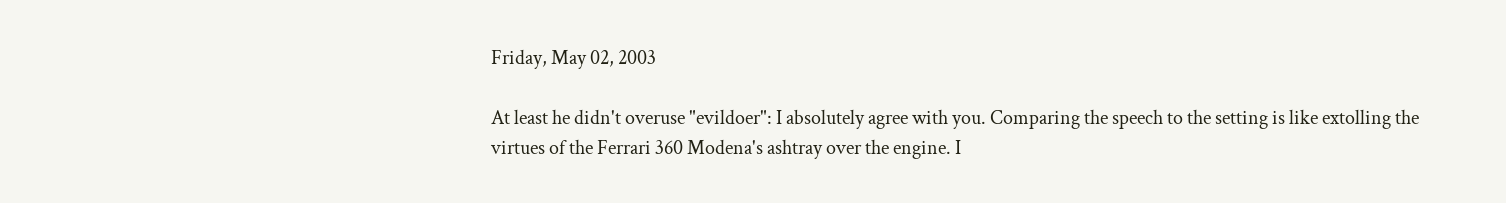Friday, May 02, 2003

At least he didn't overuse "evildoer": I absolutely agree with you. Comparing the speech to the setting is like extolling the virtues of the Ferrari 360 Modena's ashtray over the engine. I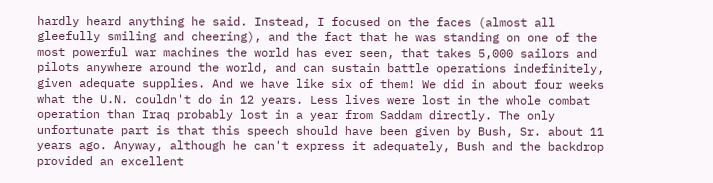hardly heard anything he said. Instead, I focused on the faces (almost all gleefully smiling and cheering), and the fact that he was standing on one of the most powerful war machines the world has ever seen, that takes 5,000 sailors and pilots anywhere around the world, and can sustain battle operations indefinitely, given adequate supplies. And we have like six of them! We did in about four weeks what the U.N. couldn't do in 12 years. Less lives were lost in the whole combat operation than Iraq probably lost in a year from Saddam directly. The only unfortunate part is that this speech should have been given by Bush, Sr. about 11 years ago. Anyway, although he can't express it adequately, Bush and the backdrop provided an excellent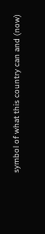symbol of what this country can and (now)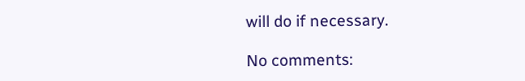will do if necessary.

No comments: